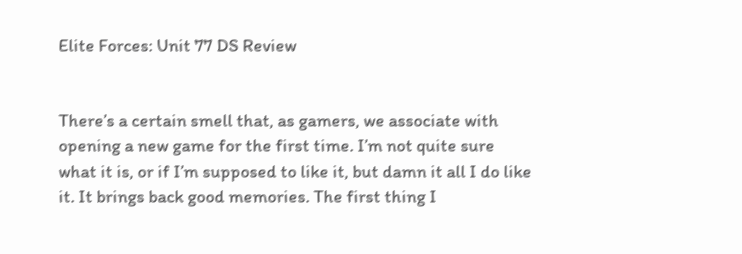Elite Forces: Unit 77 DS Review


There’s a certain smell that, as gamers, we associate with opening a new game for the first time. I’m not quite sure what it is, or if I’m supposed to like it, but damn it all I do like it. It brings back good memories. The first thing I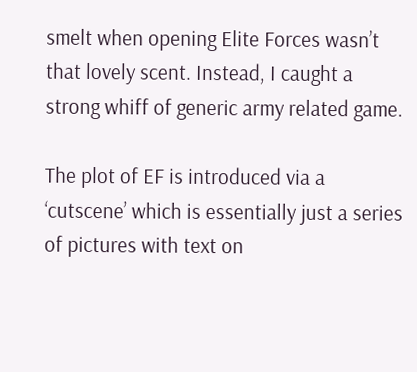smelt when opening Elite Forces wasn’t that lovely scent. Instead, I caught a strong whiff of generic army related game.

The plot of EF is introduced via a ‘cutscene’ which is essentially just a series of pictures with text on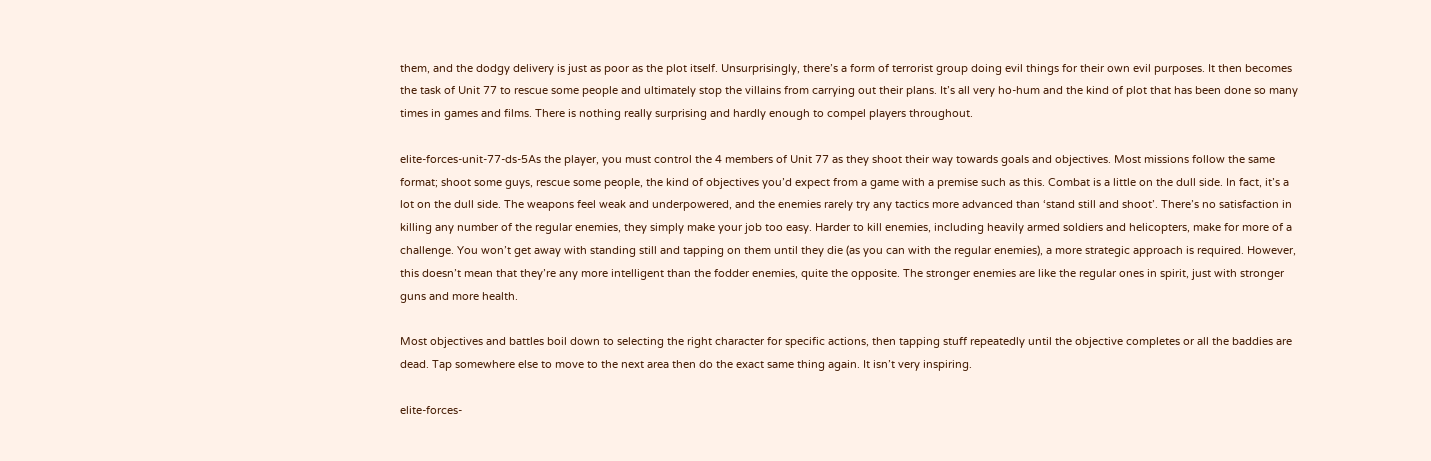them, and the dodgy delivery is just as poor as the plot itself. Unsurprisingly, there’s a form of terrorist group doing evil things for their own evil purposes. It then becomes the task of Unit 77 to rescue some people and ultimately stop the villains from carrying out their plans. It’s all very ho-hum and the kind of plot that has been done so many times in games and films. There is nothing really surprising and hardly enough to compel players throughout.

elite-forces-unit-77-ds-5As the player, you must control the 4 members of Unit 77 as they shoot their way towards goals and objectives. Most missions follow the same format; shoot some guys, rescue some people, the kind of objectives you’d expect from a game with a premise such as this. Combat is a little on the dull side. In fact, it’s a lot on the dull side. The weapons feel weak and underpowered, and the enemies rarely try any tactics more advanced than ‘stand still and shoot’. There’s no satisfaction in killing any number of the regular enemies, they simply make your job too easy. Harder to kill enemies, including heavily armed soldiers and helicopters, make for more of a challenge. You won’t get away with standing still and tapping on them until they die (as you can with the regular enemies), a more strategic approach is required. However, this doesn’t mean that they’re any more intelligent than the fodder enemies, quite the opposite. The stronger enemies are like the regular ones in spirit, just with stronger guns and more health.

Most objectives and battles boil down to selecting the right character for specific actions, then tapping stuff repeatedly until the objective completes or all the baddies are dead. Tap somewhere else to move to the next area then do the exact same thing again. It isn’t very inspiring.

elite-forces-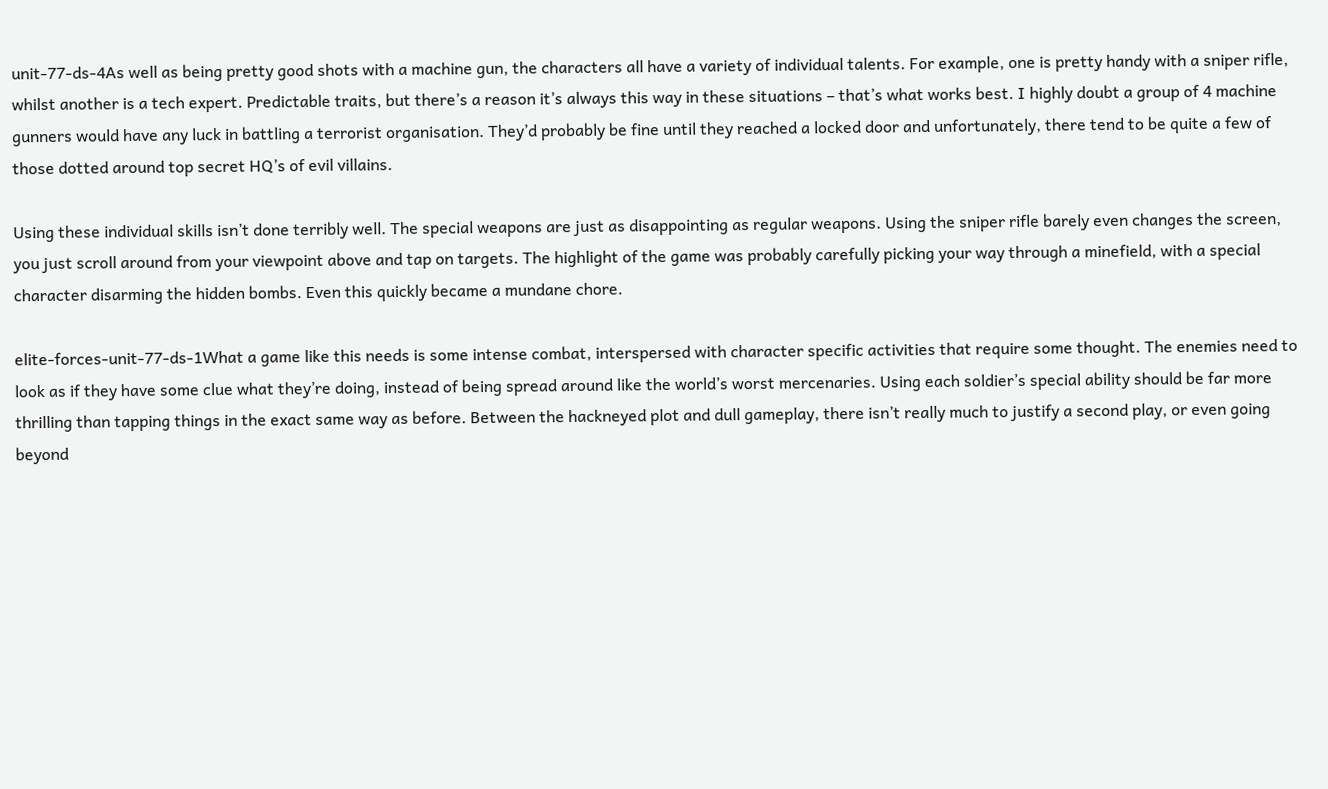unit-77-ds-4As well as being pretty good shots with a machine gun, the characters all have a variety of individual talents. For example, one is pretty handy with a sniper rifle, whilst another is a tech expert. Predictable traits, but there’s a reason it’s always this way in these situations – that’s what works best. I highly doubt a group of 4 machine gunners would have any luck in battling a terrorist organisation. They’d probably be fine until they reached a locked door and unfortunately, there tend to be quite a few of those dotted around top secret HQ’s of evil villains.

Using these individual skills isn’t done terribly well. The special weapons are just as disappointing as regular weapons. Using the sniper rifle barely even changes the screen, you just scroll around from your viewpoint above and tap on targets. The highlight of the game was probably carefully picking your way through a minefield, with a special character disarming the hidden bombs. Even this quickly became a mundane chore.

elite-forces-unit-77-ds-1What a game like this needs is some intense combat, interspersed with character specific activities that require some thought. The enemies need to look as if they have some clue what they’re doing, instead of being spread around like the world’s worst mercenaries. Using each soldier’s special ability should be far more thrilling than tapping things in the exact same way as before. Between the hackneyed plot and dull gameplay, there isn’t really much to justify a second play, or even going beyond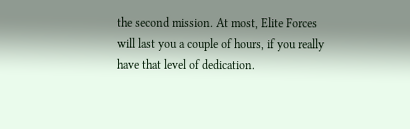the second mission. At most, Elite Forces will last you a couple of hours, if you really have that level of dedication.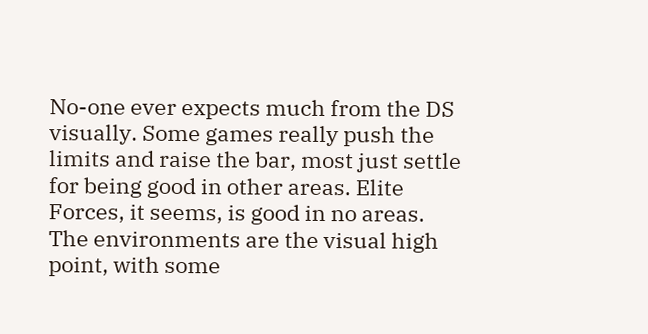No-one ever expects much from the DS visually. Some games really push the limits and raise the bar, most just settle for being good in other areas. Elite Forces, it seems, is good in no areas. The environments are the visual high point, with some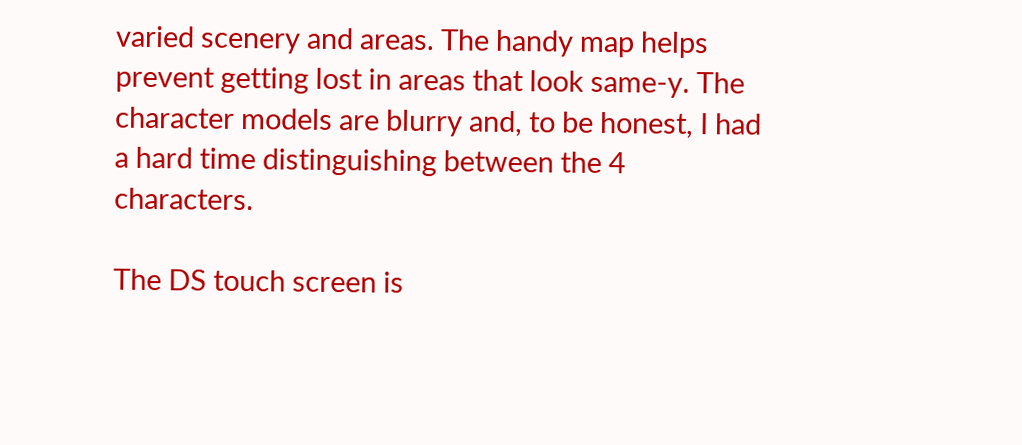varied scenery and areas. The handy map helps prevent getting lost in areas that look same-y. The character models are blurry and, to be honest, I had a hard time distinguishing between the 4 characters.

The DS touch screen is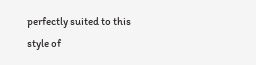perfectly suited to this style of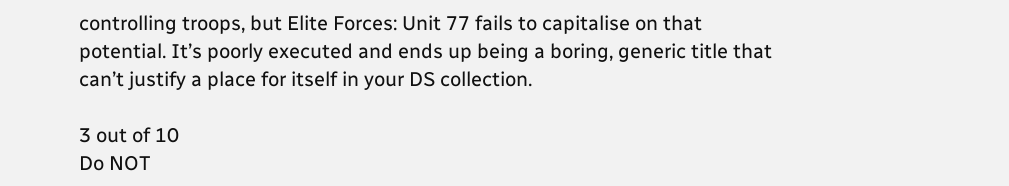controlling troops, but Elite Forces: Unit 77 fails to capitalise on that potential. It’s poorly executed and ends up being a boring, generic title that can’t justify a place for itself in your DS collection.

3 out of 10
Do NOT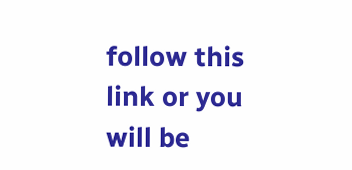follow this link or you will be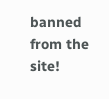banned from the site!